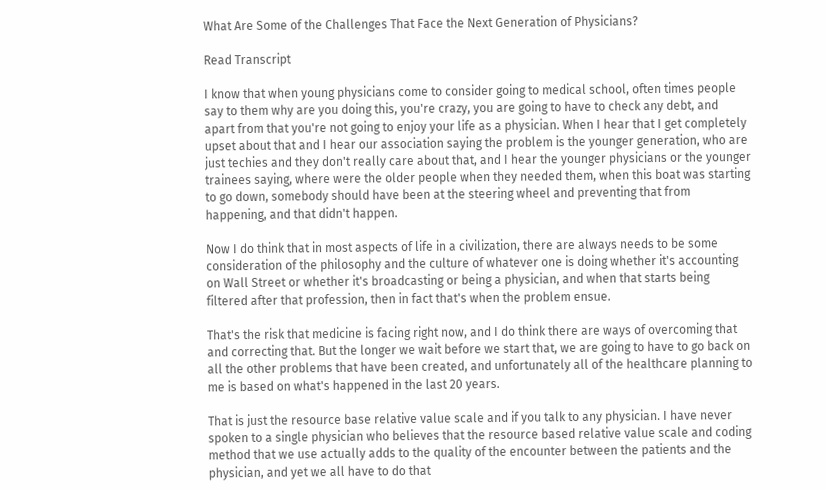What Are Some of the Challenges That Face the Next Generation of Physicians?

Read Transcript

I know that when young physicians come to consider going to medical school, often times people say to them why are you doing this, you're crazy, you are going to have to check any debt, and apart from that you're not going to enjoy your life as a physician. When I hear that I get completely upset about that and I hear our association saying the problem is the younger generation, who are just techies and they don't really care about that, and I hear the younger physicians or the younger trainees saying, where were the older people when they needed them, when this boat was starting to go down, somebody should have been at the steering wheel and preventing that from happening, and that didn't happen.

Now I do think that in most aspects of life in a civilization, there are always needs to be some consideration of the philosophy and the culture of whatever one is doing whether it's accounting on Wall Street or whether it's broadcasting or being a physician, and when that starts being filtered after that profession, then in fact that's when the problem ensue.

That's the risk that medicine is facing right now, and I do think there are ways of overcoming that and correcting that. But the longer we wait before we start that, we are going to have to go back on all the other problems that have been created, and unfortunately all of the healthcare planning to me is based on what's happened in the last 20 years.

That is just the resource base relative value scale and if you talk to any physician. I have never spoken to a single physician who believes that the resource based relative value scale and coding method that we use actually adds to the quality of the encounter between the patients and the physician, and yet we all have to do that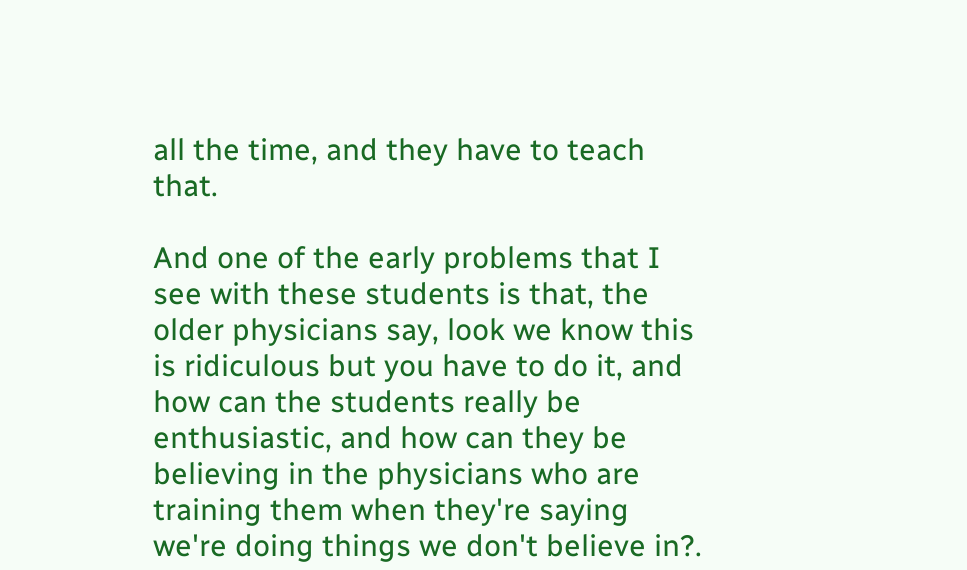all the time, and they have to teach that.

And one of the early problems that I see with these students is that, the older physicians say, look we know this is ridiculous but you have to do it, and how can the students really be enthusiastic, and how can they be believing in the physicians who are training them when they're saying we're doing things we don't believe in?.